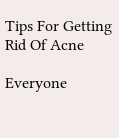Tips For Getting Rid Of Acne

Everyone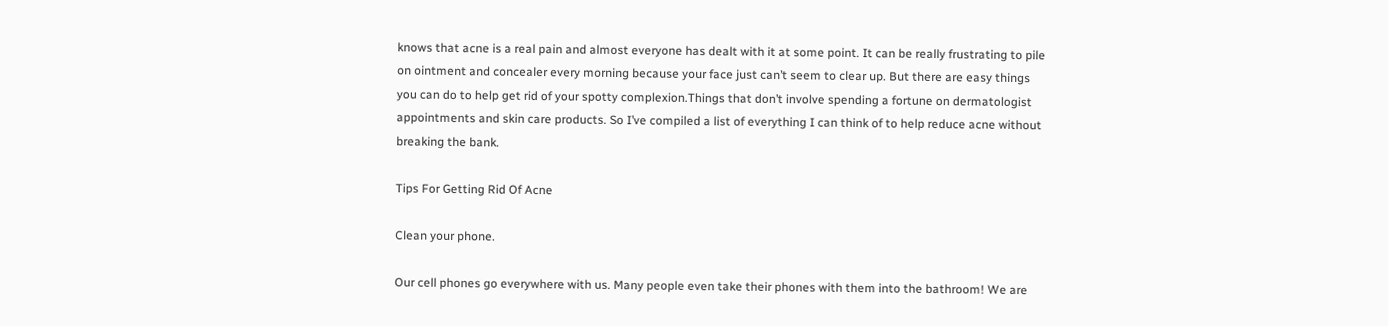knows that acne is a real pain and almost everyone has dealt with it at some point. It can be really frustrating to pile on ointment and concealer every morning because your face just can’t seem to clear up. But there are easy things you can do to help get rid of your spotty complexion.Things that don’t involve spending a fortune on dermatologist appointments and skin care products. So I’ve compiled a list of everything I can think of to help reduce acne without breaking the bank.

Tips For Getting Rid Of Acne

Clean your phone.

Our cell phones go everywhere with us. Many people even take their phones with them into the bathroom! We are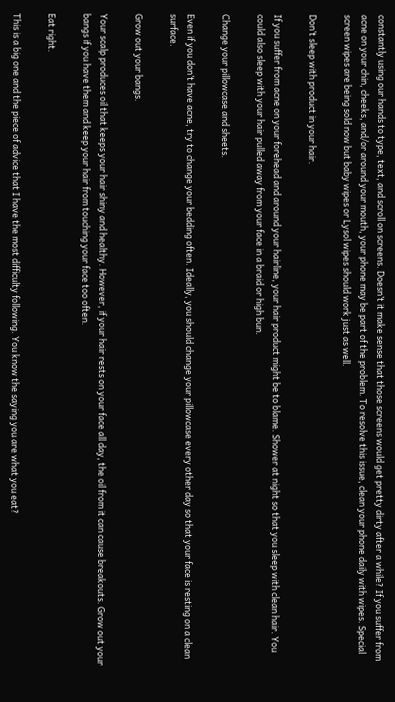constantly using our hands to type, text, and scroll on screens. Doesn’t it make sense that those screens would get pretty dirty after a while? If you suffer from acne on your chin, cheeks, and/or around your mouth, your phone may be part of the problem. To resolve this issue, clean your phone daily with wipes. Special screen wipes are being sold now but baby wipes or Lysol wipes should work just as well.

Don’t sleep with product in your hair.

If you suffer from acne on your forehead and around your hairline, your hair product might be to blame. Shower at night so that you sleep with clean hair. You could also sleep with your hair pulled away from your face in a braid or high bun.

Change your pillowcase and sheets.

Even if you don’t have acne, try to change your bedding often. Ideally, you should change your pillowcase every other day so that your face is resting on a clean surface.

Grow out your bangs.

Your scalp produces oil that keeps your hair shiny and healthy. However, if your hair rests on your face all day, the oil from it can cause breakouts. Grow out your bangs if you have them and keep your hair from touching your face too often.

Eat right.

This is a big one and the piece of advice that I have the most difficulty following. You know the saying you are what you eat?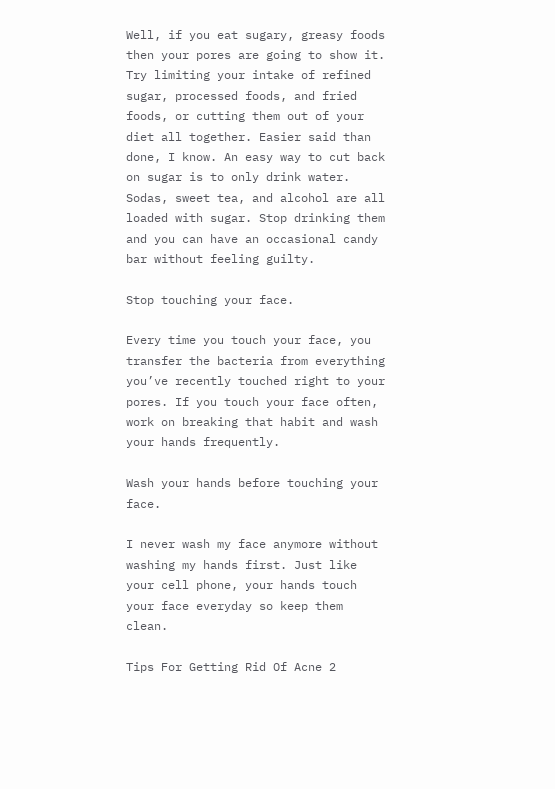Well, if you eat sugary, greasy foods then your pores are going to show it. Try limiting your intake of refined sugar, processed foods, and fried foods, or cutting them out of your diet all together. Easier said than done, I know. An easy way to cut back on sugar is to only drink water. Sodas, sweet tea, and alcohol are all loaded with sugar. Stop drinking them and you can have an occasional candy bar without feeling guilty.

Stop touching your face.

Every time you touch your face, you transfer the bacteria from everything you’ve recently touched right to your pores. If you touch your face often, work on breaking that habit and wash your hands frequently.

Wash your hands before touching your face.

I never wash my face anymore without washing my hands first. Just like your cell phone, your hands touch your face everyday so keep them clean.

Tips For Getting Rid Of Acne 2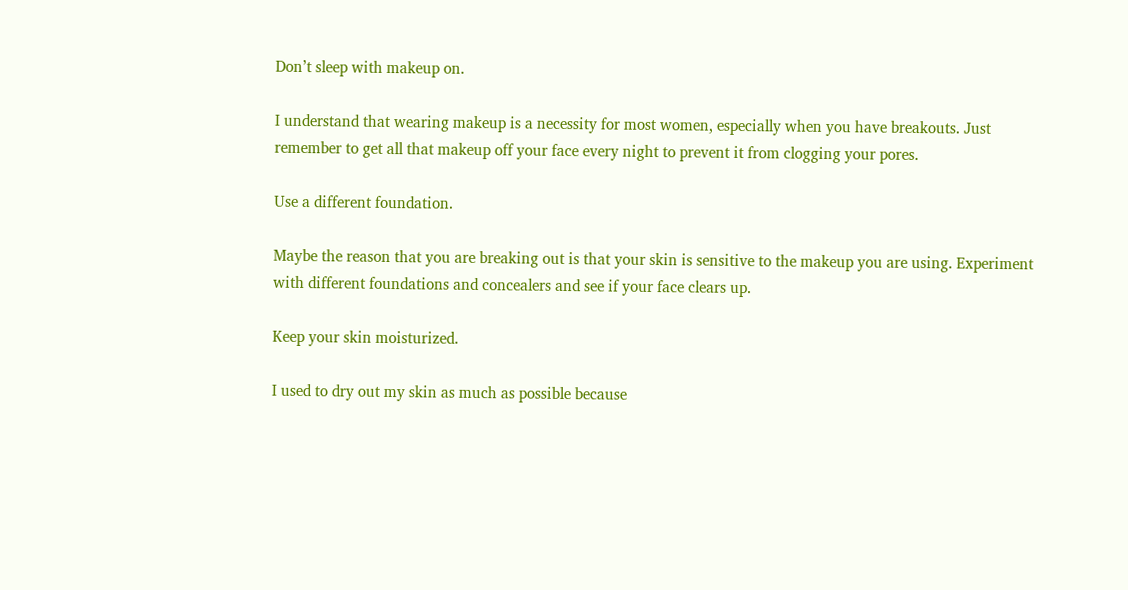Don’t sleep with makeup on.

I understand that wearing makeup is a necessity for most women, especially when you have breakouts. Just remember to get all that makeup off your face every night to prevent it from clogging your pores.

Use a different foundation.

Maybe the reason that you are breaking out is that your skin is sensitive to the makeup you are using. Experiment with different foundations and concealers and see if your face clears up.

Keep your skin moisturized.

I used to dry out my skin as much as possible because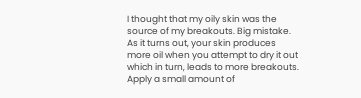I thought that my oily skin was the source of my breakouts. Big mistake. As it turns out, your skin produces more oil when you attempt to dry it out which in turn, leads to more breakouts. Apply a small amount of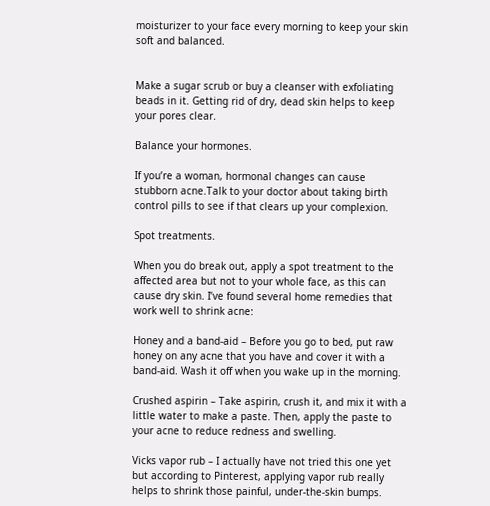moisturizer to your face every morning to keep your skin soft and balanced.


Make a sugar scrub or buy a cleanser with exfoliating beads in it. Getting rid of dry, dead skin helps to keep your pores clear.

Balance your hormones.

If you’re a woman, hormonal changes can cause stubborn acne.Talk to your doctor about taking birth control pills to see if that clears up your complexion.

Spot treatments.

When you do break out, apply a spot treatment to the affected area but not to your whole face, as this can cause dry skin. I’ve found several home remedies that work well to shrink acne:

Honey and a band-aid – Before you go to bed, put raw honey on any acne that you have and cover it with a band-aid. Wash it off when you wake up in the morning.

Crushed aspirin – Take aspirin, crush it, and mix it with a little water to make a paste. Then, apply the paste to your acne to reduce redness and swelling.

Vicks vapor rub – I actually have not tried this one yet but according to Pinterest, applying vapor rub really helps to shrink those painful, under-the-skin bumps.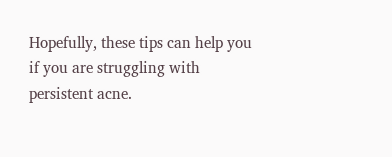Hopefully, these tips can help you if you are struggling with persistent acne.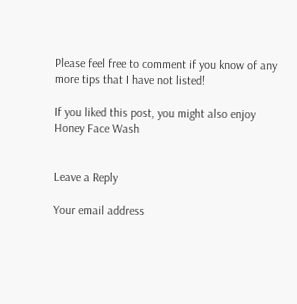Please feel free to comment if you know of any more tips that I have not listed!

If you liked this post, you might also enjoy Honey Face Wash


Leave a Reply

Your email address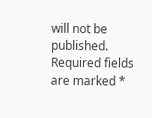will not be published. Required fields are marked *